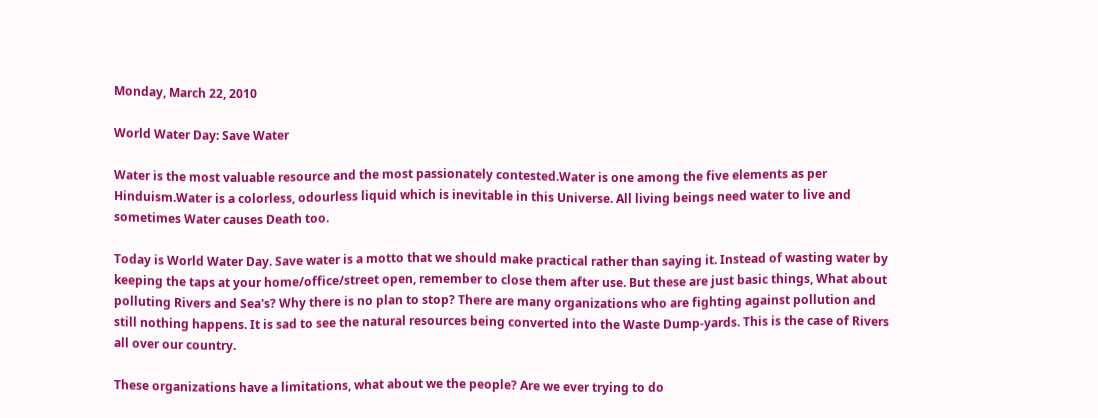Monday, March 22, 2010

World Water Day: Save Water

Water is the most valuable resource and the most passionately contested.Water is one among the five elements as per Hinduism.Water is a colorless, odourless liquid which is inevitable in this Universe. All living beings need water to live and sometimes Water causes Death too.

Today is World Water Day. Save water is a motto that we should make practical rather than saying it. Instead of wasting water by keeping the taps at your home/office/street open, remember to close them after use. But these are just basic things, What about polluting Rivers and Sea's? Why there is no plan to stop? There are many organizations who are fighting against pollution and still nothing happens. It is sad to see the natural resources being converted into the Waste Dump-yards. This is the case of Rivers all over our country.

These organizations have a limitations, what about we the people? Are we ever trying to do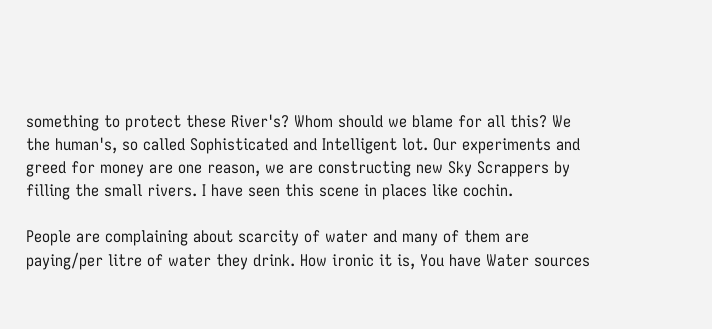something to protect these River's? Whom should we blame for all this? We the human's, so called Sophisticated and Intelligent lot. Our experiments and greed for money are one reason, we are constructing new Sky Scrappers by filling the small rivers. I have seen this scene in places like cochin.

People are complaining about scarcity of water and many of them are paying/per litre of water they drink. How ironic it is, You have Water sources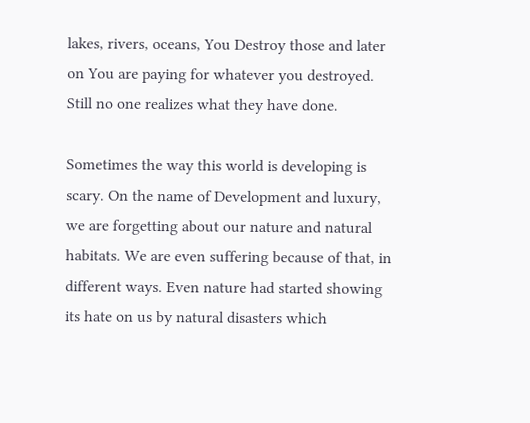lakes, rivers, oceans, You Destroy those and later on You are paying for whatever you destroyed. Still no one realizes what they have done.

Sometimes the way this world is developing is scary. On the name of Development and luxury, we are forgetting about our nature and natural habitats. We are even suffering because of that, in different ways. Even nature had started showing its hate on us by natural disasters which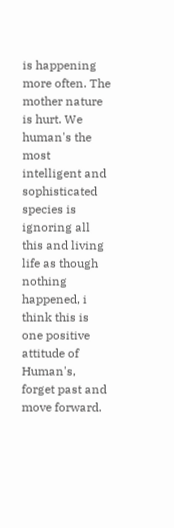is happening more often. The mother nature is hurt. We human's the most intelligent and sophisticated species is ignoring all this and living life as though nothing happened, i think this is one positive attitude of Human's, forget past and move forward.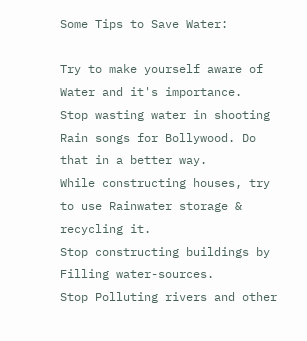Some Tips to Save Water:

Try to make yourself aware of Water and it's importance.
Stop wasting water in shooting Rain songs for Bollywood. Do that in a better way.
While constructing houses, try to use Rainwater storage & recycling it.
Stop constructing buildings by Filling water-sources.
Stop Polluting rivers and other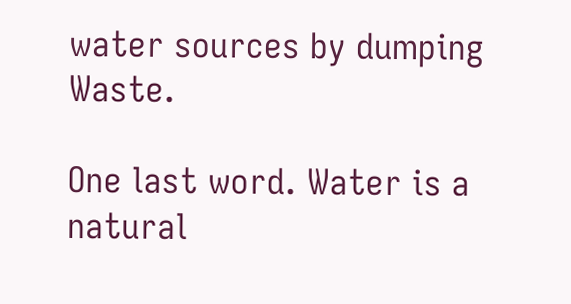water sources by dumping Waste.

One last word. Water is a natural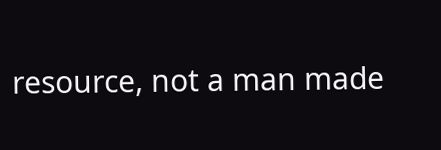resource, not a man made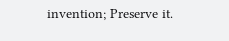invention; Preserve it.